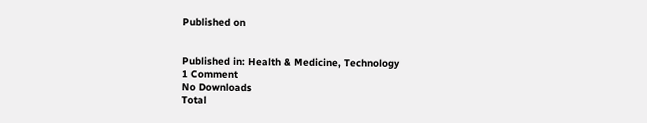Published on


Published in: Health & Medicine, Technology
1 Comment
No Downloads
Total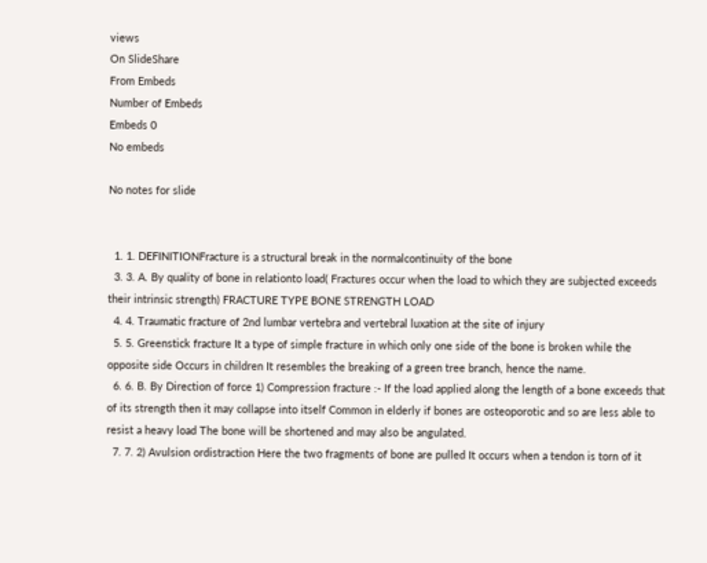views
On SlideShare
From Embeds
Number of Embeds
Embeds 0
No embeds

No notes for slide


  1. 1. DEFINITIONFracture is a structural break in the normalcontinuity of the bone
  3. 3. A. By quality of bone in relationto load( Fractures occur when the load to which they are subjected exceeds their intrinsic strength) FRACTURE TYPE BONE STRENGTH LOAD
  4. 4. Traumatic fracture of 2nd lumbar vertebra and vertebral luxation at the site of injury
  5. 5. Greenstick fracture It a type of simple fracture in which only one side of the bone is broken while the opposite side Occurs in children It resembles the breaking of a green tree branch, hence the name.
  6. 6. B. By Direction of force 1) Compression fracture :- If the load applied along the length of a bone exceeds that of its strength then it may collapse into itself Common in elderly if bones are osteoporotic and so are less able to resist a heavy load The bone will be shortened and may also be angulated.
  7. 7. 2) Avulsion ordistraction Here the two fragments of bone are pulled It occurs when a tendon is torn of it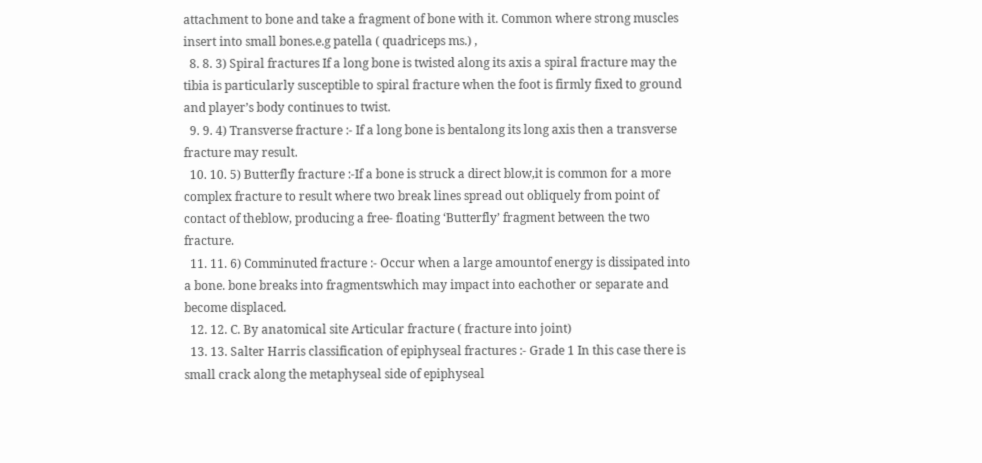attachment to bone and take a fragment of bone with it. Common where strong muscles insert into small bones.e.g patella ( quadriceps ms.) ,
  8. 8. 3) Spiral fractures If a long bone is twisted along its axis a spiral fracture may the tibia is particularly susceptible to spiral fracture when the foot is firmly fixed to ground and player’s body continues to twist.
  9. 9. 4) Transverse fracture :- If a long bone is bentalong its long axis then a transverse fracture may result.
  10. 10. 5) Butterfly fracture :-If a bone is struck a direct blow,it is common for a more complex fracture to result where two break lines spread out obliquely from point of contact of theblow, producing a free- floating ‘Butterfly’ fragment between the two fracture.
  11. 11. 6) Comminuted fracture :- Occur when a large amountof energy is dissipated into a bone. bone breaks into fragmentswhich may impact into eachother or separate and become displaced.
  12. 12. C. By anatomical site Articular fracture ( fracture into joint)
  13. 13. Salter Harris classification of epiphyseal fractures :- Grade 1 In this case there is small crack along the metaphyseal side of epiphyseal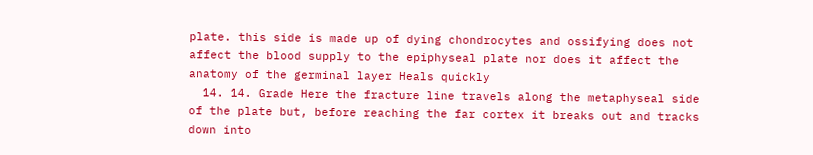plate. this side is made up of dying chondrocytes and ossifying does not affect the blood supply to the epiphyseal plate nor does it affect the anatomy of the germinal layer Heals quickly
  14. 14. Grade Here the fracture line travels along the metaphyseal side of the plate but, before reaching the far cortex it breaks out and tracks down into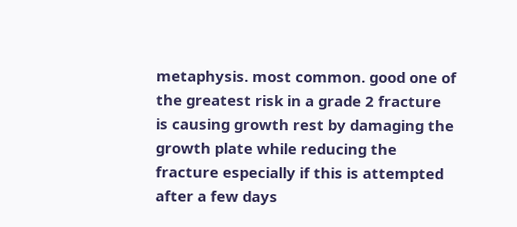metaphysis. most common. good one of the greatest risk in a grade 2 fracture is causing growth rest by damaging the growth plate while reducing the fracture especially if this is attempted after a few days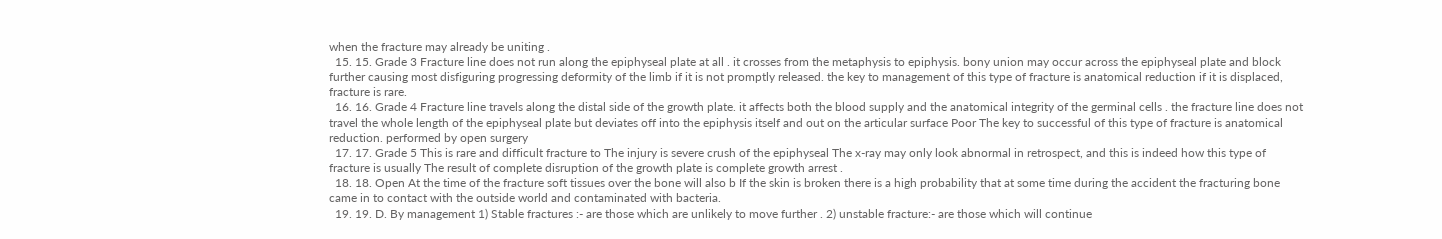when the fracture may already be uniting .
  15. 15. Grade 3 Fracture line does not run along the epiphyseal plate at all . it crosses from the metaphysis to epiphysis. bony union may occur across the epiphyseal plate and block further causing most disfiguring progressing deformity of the limb if it is not promptly released. the key to management of this type of fracture is anatomical reduction if it is displaced, fracture is rare.
  16. 16. Grade 4 Fracture line travels along the distal side of the growth plate. it affects both the blood supply and the anatomical integrity of the germinal cells . the fracture line does not travel the whole length of the epiphyseal plate but deviates off into the epiphysis itself and out on the articular surface Poor The key to successful of this type of fracture is anatomical reduction. performed by open surgery
  17. 17. Grade 5 This is rare and difficult fracture to The injury is severe crush of the epiphyseal The x-ray may only look abnormal in retrospect, and this is indeed how this type of fracture is usually The result of complete disruption of the growth plate is complete growth arrest .
  18. 18. Open At the time of the fracture soft tissues over the bone will also b If the skin is broken there is a high probability that at some time during the accident the fracturing bone came in to contact with the outside world and contaminated with bacteria.
  19. 19. D. By management 1) Stable fractures :- are those which are unlikely to move further . 2) unstable fracture:- are those which will continue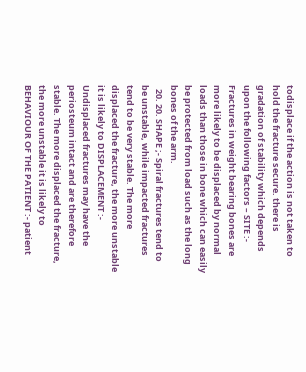todisplace if the action is not taken to hold the fracture secure. there is gradation of stability which depends upon the following factors – SITE :- Fractures in weight bearing bones are more likely to be displaced by normal loads than those in bone which can easily be protected from load such as the long bones of the arm.
  20. 20. SHAPE ;- Spiral fractures tend to be unstable, while impacted fractures tend to be very stable. The more displaced the fracture, the more unstable it is likely to DISPLACEMENT :- Undisplaced fractures may have the periosteum intact and are therefore stable. The more displaced the fracture, the more unstable it is likely to BEHAVIOUR OF THE PATIENT :- patient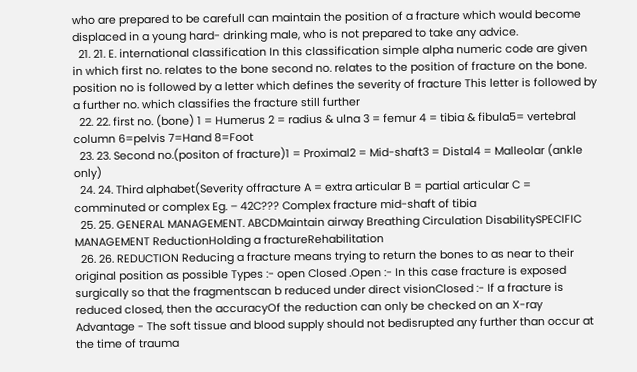who are prepared to be carefull can maintain the position of a fracture which would become displaced in a young hard- drinking male, who is not prepared to take any advice.
  21. 21. E. international classification In this classification simple alpha numeric code are given in which first no. relates to the bone second no. relates to the position of fracture on the bone. position no is followed by a letter which defines the severity of fracture This letter is followed by a further no. which classifies the fracture still further
  22. 22. first no. (bone) 1 = Humerus 2 = radius & ulna 3 = femur 4 = tibia & fibula5= vertebral column 6=pelvis 7=Hand 8=Foot
  23. 23. Second no.(positon of fracture)1 = Proximal2 = Mid-shaft3 = Distal4 = Malleolar (ankle only)
  24. 24. Third alphabet(Severity offracture A = extra articular B = partial articular C = comminuted or complex Eg. – 42C??? Complex fracture mid-shaft of tibia
  25. 25. GENERAL MANAGEMENT. ABCDMaintain airway Breathing Circulation DisabilitySPECIFIC MANAGEMENT ReductionHolding a fractureRehabilitation
  26. 26. REDUCTION Reducing a fracture means trying to return the bones to as near to their original position as possible Types :- open Closed .Open :- In this case fracture is exposed surgically so that the fragmentscan b reduced under direct visionClosed :- If a fracture is reduced closed, then the accuracyOf the reduction can only be checked on an X-ray Advantage - The soft tissue and blood supply should not bedisrupted any further than occur at the time of trauma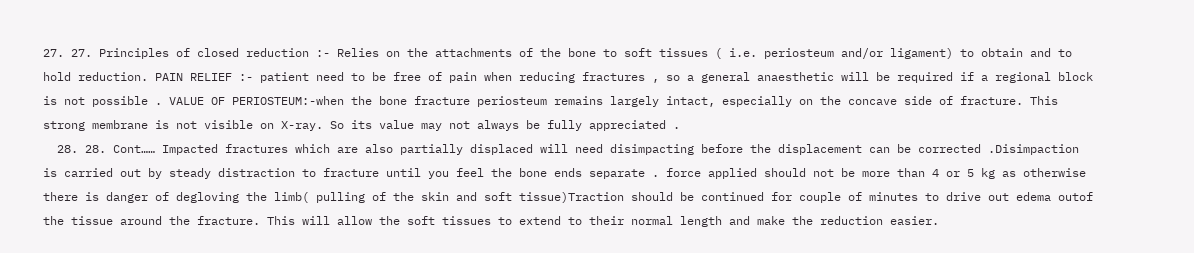27. 27. Principles of closed reduction :- Relies on the attachments of the bone to soft tissues ( i.e. periosteum and/or ligament) to obtain and to hold reduction. PAIN RELIEF :- patient need to be free of pain when reducing fractures , so a general anaesthetic will be required if a regional block is not possible . VALUE OF PERIOSTEUM:-when the bone fracture periosteum remains largely intact, especially on the concave side of fracture. This strong membrane is not visible on X-ray. So its value may not always be fully appreciated .
  28. 28. Cont…… Impacted fractures which are also partially displaced will need disimpacting before the displacement can be corrected .Disimpaction is carried out by steady distraction to fracture until you feel the bone ends separate . force applied should not be more than 4 or 5 kg as otherwise there is danger of degloving the limb( pulling of the skin and soft tissue)Traction should be continued for couple of minutes to drive out edema outof the tissue around the fracture. This will allow the soft tissues to extend to their normal length and make the reduction easier.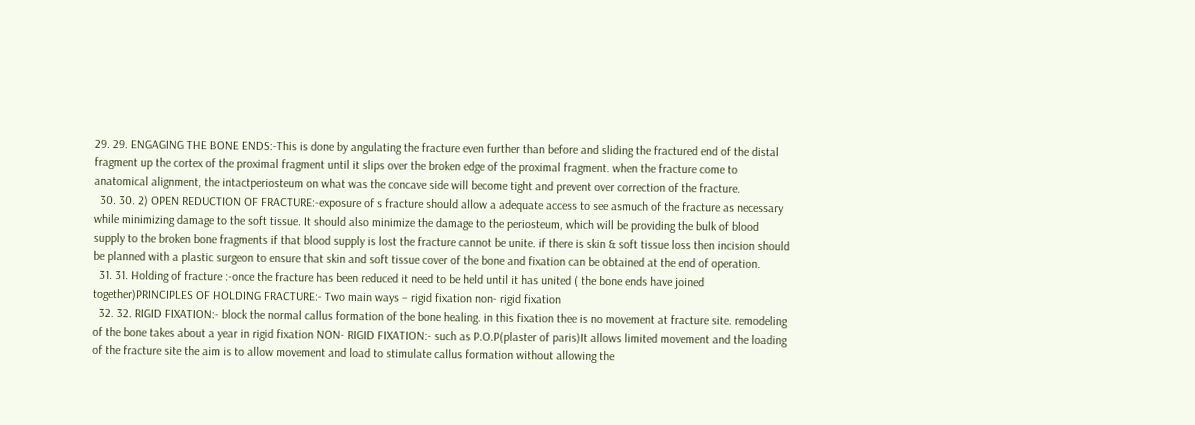29. 29. ENGAGING THE BONE ENDS:-This is done by angulating the fracture even further than before and sliding the fractured end of the distal fragment up the cortex of the proximal fragment until it slips over the broken edge of the proximal fragment. when the fracture come to anatomical alignment, the intactperiosteum on what was the concave side will become tight and prevent over correction of the fracture.
  30. 30. 2) OPEN REDUCTION OF FRACTURE:-exposure of s fracture should allow a adequate access to see asmuch of the fracture as necessary while minimizing damage to the soft tissue. It should also minimize the damage to the periosteum, which will be providing the bulk of blood supply to the broken bone fragments if that blood supply is lost the fracture cannot be unite. if there is skin & soft tissue loss then incision should be planned with a plastic surgeon to ensure that skin and soft tissue cover of the bone and fixation can be obtained at the end of operation.
  31. 31. Holding of fracture :-once the fracture has been reduced it need to be held until it has united ( the bone ends have joined together)PRINCIPLES OF HOLDING FRACTURE:- Two main ways – rigid fixation non- rigid fixation
  32. 32. RIGID FIXATION:- block the normal callus formation of the bone healing. in this fixation thee is no movement at fracture site. remodeling of the bone takes about a year in rigid fixation NON- RIGID FIXATION:- such as P.O.P(plaster of paris)It allows limited movement and the loading of the fracture site the aim is to allow movement and load to stimulate callus formation without allowing the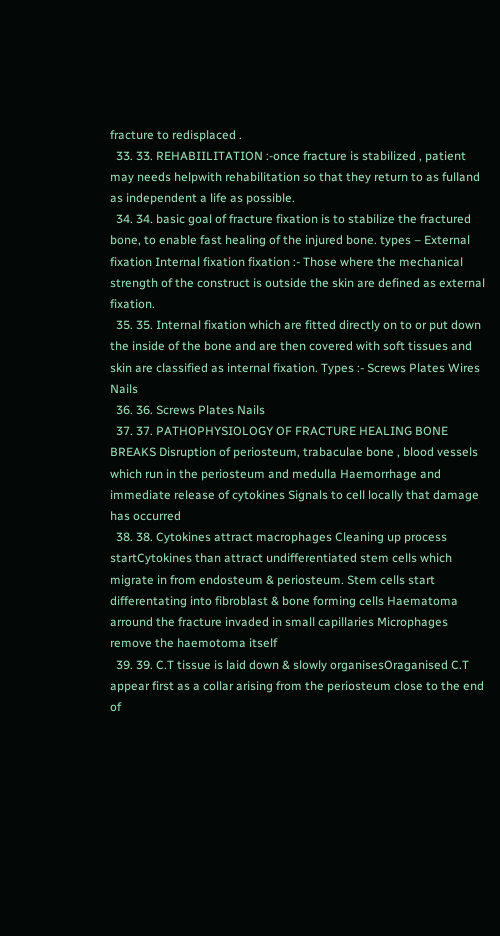fracture to redisplaced .
  33. 33. REHABIILITATION :-once fracture is stabilized , patient may needs helpwith rehabilitation so that they return to as fulland as independent a life as possible.
  34. 34. basic goal of fracture fixation is to stabilize the fractured bone, to enable fast healing of the injured bone. types – External fixation Internal fixation fixation :- Those where the mechanical strength of the construct is outside the skin are defined as external fixation.
  35. 35. Internal fixation which are fitted directly on to or put down the inside of the bone and are then covered with soft tissues and skin are classified as internal fixation. Types :- Screws Plates Wires Nails
  36. 36. Screws Plates Nails
  37. 37. PATHOPHYSIOLOGY OF FRACTURE HEALING BONE BREAKS Disruption of periosteum, trabaculae bone , blood vessels which run in the periosteum and medulla Haemorrhage and immediate release of cytokines Signals to cell locally that damage has occurred
  38. 38. Cytokines attract macrophages Cleaning up process startCytokines than attract undifferentiated stem cells which migrate in from endosteum & periosteum. Stem cells start differentating into fibroblast & bone forming cells Haematoma arround the fracture invaded in small capillaries Microphages remove the haemotoma itself
  39. 39. C.T tissue is laid down & slowly organisesOraganised C.T appear first as a collar arising from the periosteum close to the end of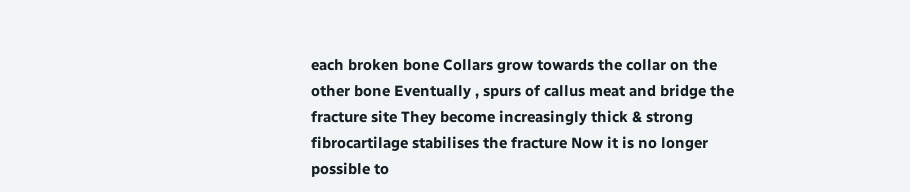each broken bone Collars grow towards the collar on the other bone Eventually , spurs of callus meat and bridge the fracture site They become increasingly thick & strong fibrocartilage stabilises the fracture Now it is no longer possible to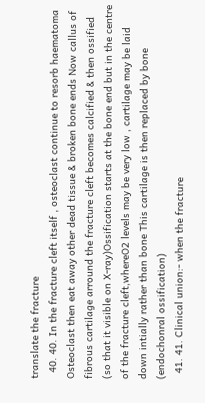translate the fracture
  40. 40. In the fracture cleft itself , osteoclast continue to resorb haematoma Osteoclast then eat away other dead tissue & broken bone ends Now callus of fibrous cartilage arround the fracture cleft becomes calcified & then ossified (so that it visible on X-ray)Ossification starts at the bone end but in the centre of the fracture cleft,whereO2 levels may be very low , cartilage may be laid down intially rather than bone This cartilage is then replaced by bone (endochonral ossification)
  41. 41. Clinical union:- when the fracture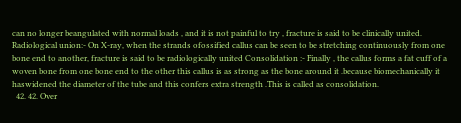can no longer beangulated with normal loads , and it is not painful to try , fracture is said to be clinically united. Radiological union:- On X-ray, when the strands ofossified callus can be seen to be stretching continuously from one bone end to another, fracture is said to be radiologically united Consolidation :- Finally , the callus forms a fat cuff of a woven bone from one bone end to the other this callus is as strong as the bone around it .because biomechanically it haswidened the diameter of the tube and this confers extra strength .This is called as consolidation.
  42. 42. Over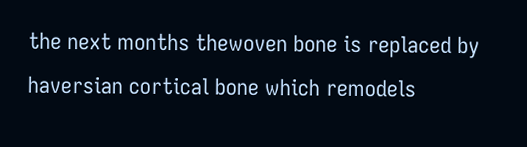the next months thewoven bone is replaced by haversian cortical bone which remodels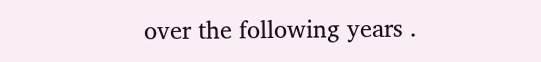over the following years .